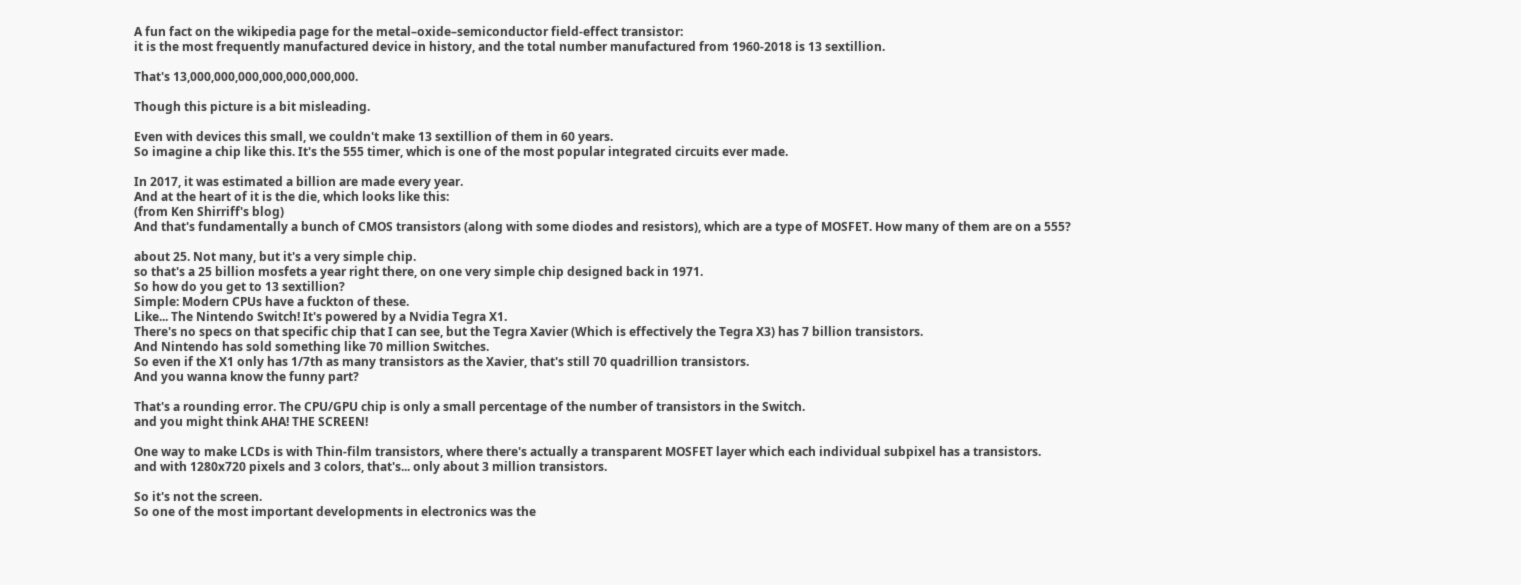A fun fact on the wikipedia page for the metal–oxide–semiconductor field-effect transistor:
it is the most frequently manufactured device in history, and the total number manufactured from 1960-2018 is 13 sextillion.

That's 13,000,000,000,000,000,000,000.

Though this picture is a bit misleading.

Even with devices this small, we couldn't make 13 sextillion of them in 60 years.
So imagine a chip like this. It's the 555 timer, which is one of the most popular integrated circuits ever made.

In 2017, it was estimated a billion are made every year.
And at the heart of it is the die, which looks like this:
(from Ken Shirriff's blog)
And that's fundamentally a bunch of CMOS transistors (along with some diodes and resistors), which are a type of MOSFET. How many of them are on a 555?

about 25. Not many, but it's a very simple chip.
so that's a 25 billion mosfets a year right there, on one very simple chip designed back in 1971.
So how do you get to 13 sextillion?
Simple: Modern CPUs have a fuckton of these.
Like... The Nintendo Switch! It's powered by a Nvidia Tegra X1.
There's no specs on that specific chip that I can see, but the Tegra Xavier (Which is effectively the Tegra X3) has 7 billion transistors.
And Nintendo has sold something like 70 million Switches.
So even if the X1 only has 1/7th as many transistors as the Xavier, that's still 70 quadrillion transistors.
And you wanna know the funny part?

That's a rounding error. The CPU/GPU chip is only a small percentage of the number of transistors in the Switch.
and you might think AHA! THE SCREEN!

One way to make LCDs is with Thin-film transistors, where there's actually a transparent MOSFET layer which each individual subpixel has a transistors.
and with 1280x720 pixels and 3 colors, that's... only about 3 million transistors.

So it's not the screen.
So one of the most important developments in electronics was the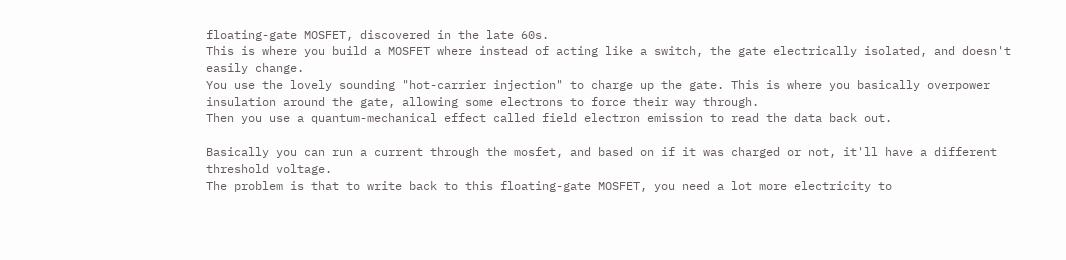floating-gate MOSFET, discovered in the late 60s.
This is where you build a MOSFET where instead of acting like a switch, the gate electrically isolated, and doesn't easily change.
You use the lovely sounding "hot-carrier injection" to charge up the gate. This is where you basically overpower insulation around the gate, allowing some electrons to force their way through.
Then you use a quantum-mechanical effect called field electron emission to read the data back out.

Basically you can run a current through the mosfet, and based on if it was charged or not, it'll have a different threshold voltage.
The problem is that to write back to this floating-gate MOSFET, you need a lot more electricity to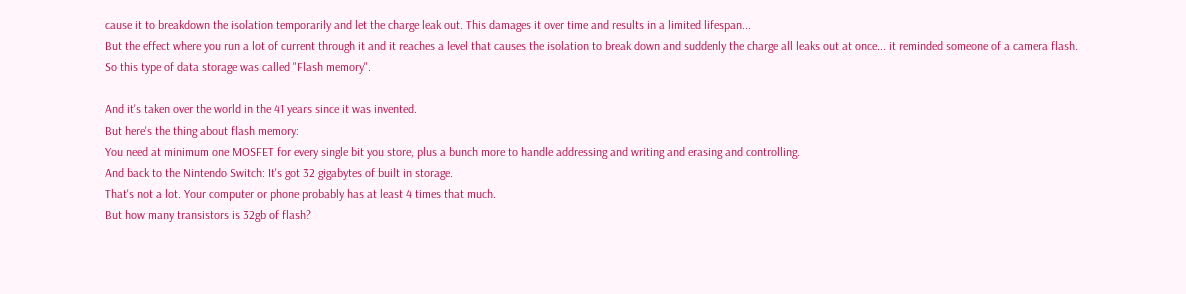cause it to breakdown the isolation temporarily and let the charge leak out. This damages it over time and results in a limited lifespan...
But the effect where you run a lot of current through it and it reaches a level that causes the isolation to break down and suddenly the charge all leaks out at once... it reminded someone of a camera flash.
So this type of data storage was called "Flash memory".

And it's taken over the world in the 41 years since it was invented.
But here's the thing about flash memory:
You need at minimum one MOSFET for every single bit you store, plus a bunch more to handle addressing and writing and erasing and controlling.
And back to the Nintendo Switch: It's got 32 gigabytes of built in storage.
That's not a lot. Your computer or phone probably has at least 4 times that much.
But how many transistors is 32gb of flash?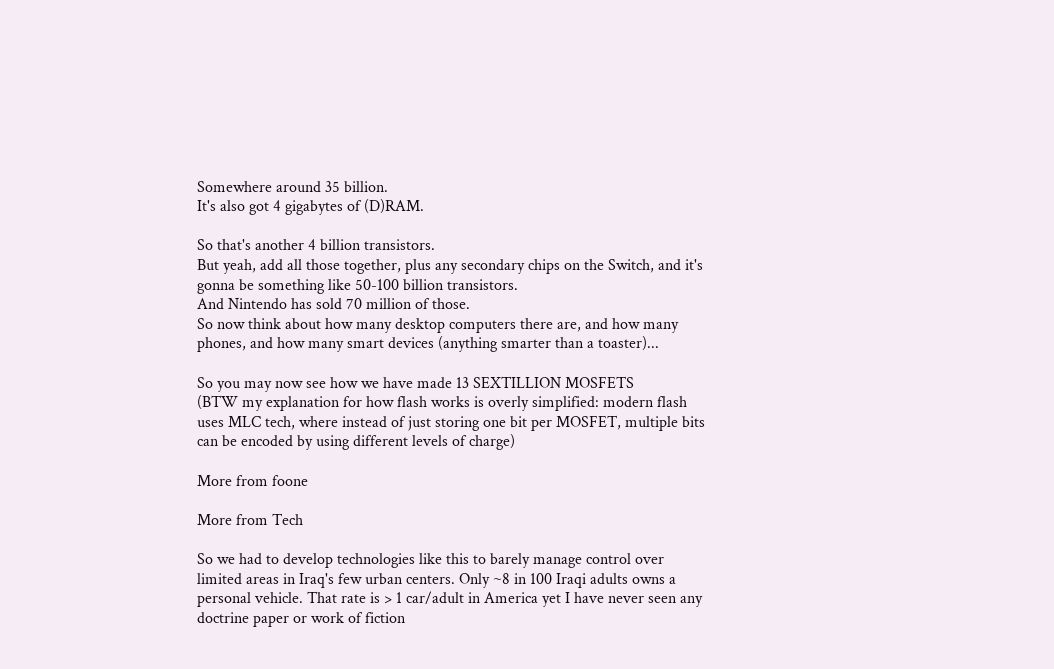Somewhere around 35 billion.
It's also got 4 gigabytes of (D)RAM.

So that's another 4 billion transistors.
But yeah, add all those together, plus any secondary chips on the Switch, and it's gonna be something like 50-100 billion transistors.
And Nintendo has sold 70 million of those.
So now think about how many desktop computers there are, and how many phones, and how many smart devices (anything smarter than a toaster)...

So you may now see how we have made 13 SEXTILLION MOSFETS
(BTW my explanation for how flash works is overly simplified: modern flash uses MLC tech, where instead of just storing one bit per MOSFET, multiple bits can be encoded by using different levels of charge)

More from foone

More from Tech

So we had to develop technologies like this to barely manage control over limited areas in Iraq's few urban centers. Only ~8 in 100 Iraqi adults owns a personal vehicle. That rate is > 1 car/adult in America yet I have never seen any doctrine paper or work of fiction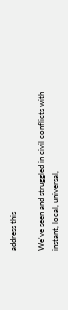address this

We've seen and struggled in civil conflicts with instant, local, universal,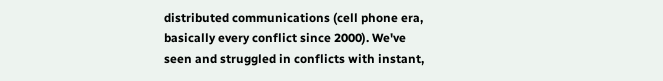distributed communications (cell phone era, basically every conflict since 2000). We've seen and struggled in conflicts with instant,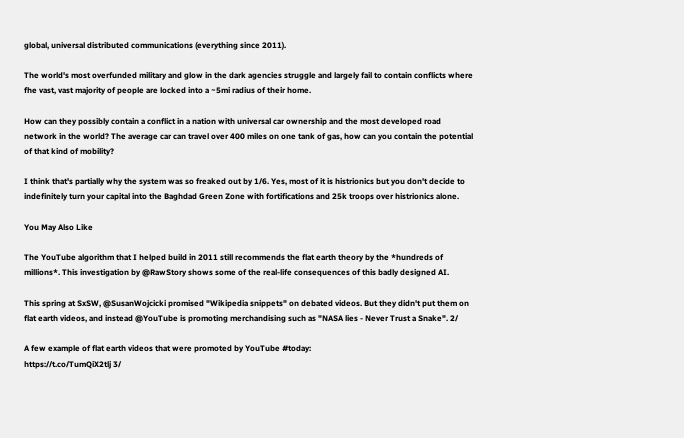global, universal distributed communications (everything since 2011).

The world's most overfunded military and glow in the dark agencies struggle and largely fail to contain conflicts where fhe vast, vast majority of people are locked into a ~5mi radius of their home.

How can they possibly contain a conflict in a nation with universal car ownership and the most developed road network in the world? The average car can travel over 400 miles on one tank of gas, how can you contain the potential of that kind of mobility?

I think that's partially why the system was so freaked out by 1/6. Yes, most of it is histrionics but you don't decide to indefinitely turn your capital into the Baghdad Green Zone with fortifications and 25k troops over histrionics alone.

You May Also Like

The YouTube algorithm that I helped build in 2011 still recommends the flat earth theory by the *hundreds of millions*. This investigation by @RawStory shows some of the real-life consequences of this badly designed AI.

This spring at SxSW, @SusanWojcicki promised "Wikipedia snippets" on debated videos. But they didn't put them on flat earth videos, and instead @YouTube is promoting merchandising such as "NASA lies - Never Trust a Snake". 2/

A few example of flat earth videos that were promoted by YouTube #today:
https://t.co/TumQiX2tlj 3/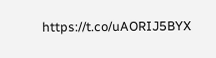https://t.co/uAORIJ5BYX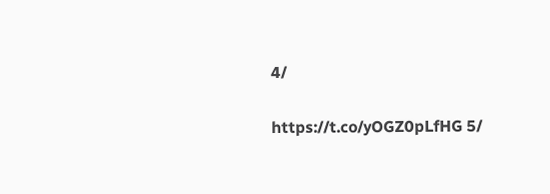4/

https://t.co/yOGZ0pLfHG 5/